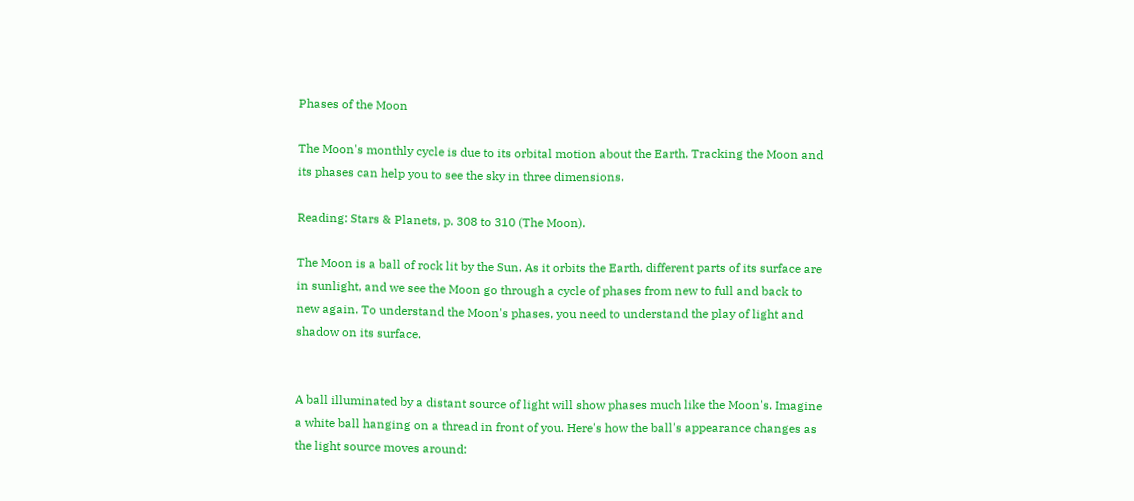Phases of the Moon

The Moon's monthly cycle is due to its orbital motion about the Earth. Tracking the Moon and its phases can help you to see the sky in three dimensions.

Reading: Stars & Planets, p. 308 to 310 (The Moon).

The Moon is a ball of rock lit by the Sun. As it orbits the Earth, different parts of its surface are in sunlight, and we see the Moon go through a cycle of phases from new to full and back to new again. To understand the Moon's phases, you need to understand the play of light and shadow on its surface.


A ball illuminated by a distant source of light will show phases much like the Moon's. Imagine a white ball hanging on a thread in front of you. Here's how the ball's appearance changes as the light source moves around: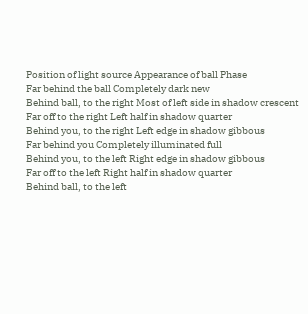Position of light source Appearance of ball Phase
Far behind the ball Completely dark new
Behind ball, to the right Most of left side in shadow crescent
Far off to the right Left half in shadow quarter
Behind you, to the right Left edge in shadow gibbous
Far behind you Completely illuminated full
Behind you, to the left Right edge in shadow gibbous
Far off to the left Right half in shadow quarter
Behind ball, to the left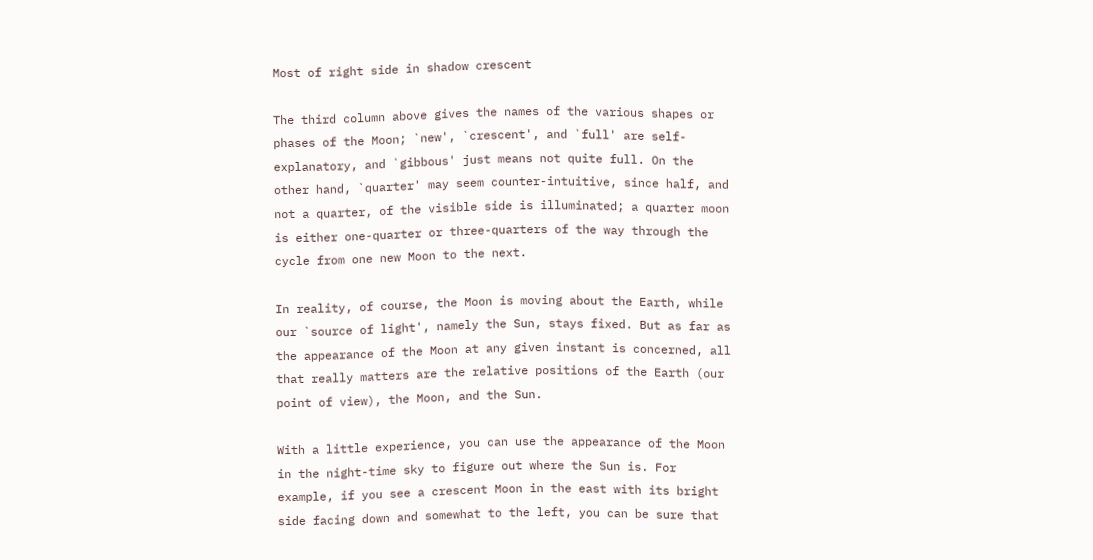Most of right side in shadow crescent

The third column above gives the names of the various shapes or phases of the Moon; `new', `crescent', and `full' are self-explanatory, and `gibbous' just means not quite full. On the other hand, `quarter' may seem counter-intuitive, since half, and not a quarter, of the visible side is illuminated; a quarter moon is either one-quarter or three-quarters of the way through the cycle from one new Moon to the next.

In reality, of course, the Moon is moving about the Earth, while our `source of light', namely the Sun, stays fixed. But as far as the appearance of the Moon at any given instant is concerned, all that really matters are the relative positions of the Earth (our point of view), the Moon, and the Sun.

With a little experience, you can use the appearance of the Moon in the night-time sky to figure out where the Sun is. For example, if you see a crescent Moon in the east with its bright side facing down and somewhat to the left, you can be sure that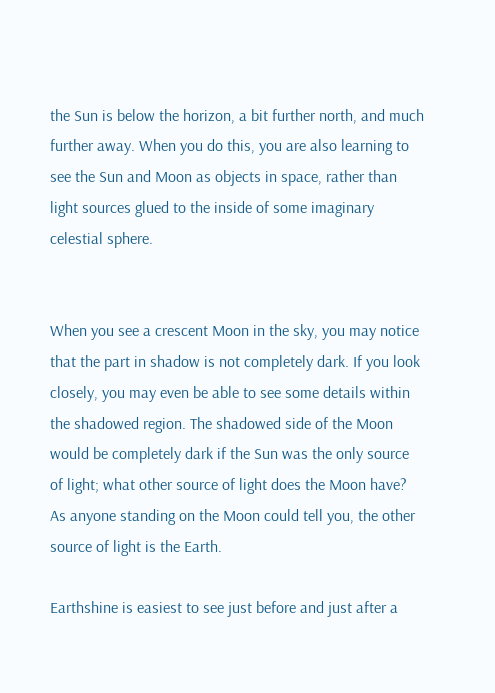the Sun is below the horizon, a bit further north, and much further away. When you do this, you are also learning to see the Sun and Moon as objects in space, rather than light sources glued to the inside of some imaginary celestial sphere.


When you see a crescent Moon in the sky, you may notice that the part in shadow is not completely dark. If you look closely, you may even be able to see some details within the shadowed region. The shadowed side of the Moon would be completely dark if the Sun was the only source of light; what other source of light does the Moon have? As anyone standing on the Moon could tell you, the other source of light is the Earth.

Earthshine is easiest to see just before and just after a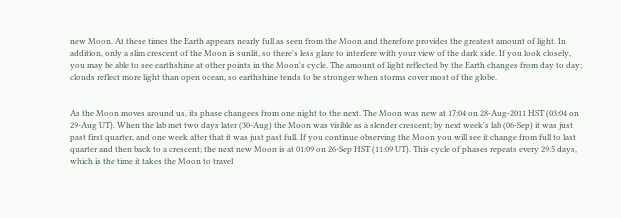new Moon. At these times the Earth appears nearly full as seen from the Moon and therefore provides the greatest amount of light. In addition, only a slim crescent of the Moon is sunlit, so there's less glare to interfere with your view of the dark side. If you look closely, you may be able to see earthshine at other points in the Moon's cycle. The amount of light reflected by the Earth changes from day to day; clouds reflect more light than open ocean, so earthshine tends to be stronger when storms cover most of the globe.


As the Moon moves around us, its phase changees from one night to the next. The Moon was new at 17:04 on 28-Aug-2011 HST (03:04 on 29-Aug UT). When the lab met two days later (30-Aug) the Moon was visible as a slender crescent; by next week's lab (06-Sep) it was just past first quarter, and one week after that it was just past full. If you continue observing the Moon you will see it change from full to last quarter and then back to a crescent; the next new Moon is at 01:09 on 26-Sep HST (11:09 UT). This cycle of phases repeats every 29.5 days, which is the time it takes the Moon to travel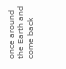once around the Earth and come back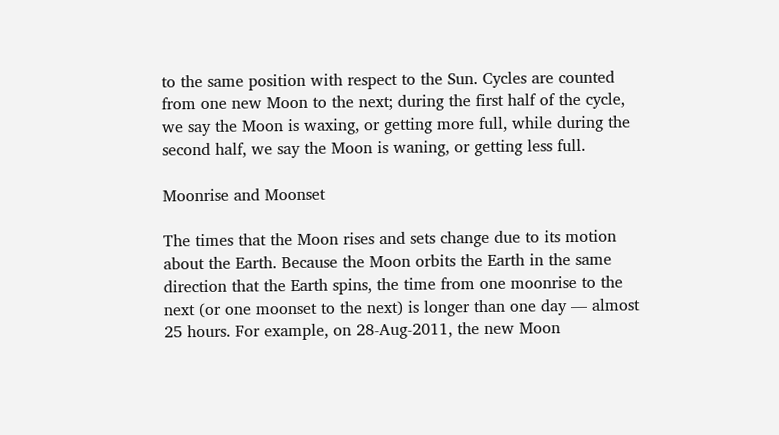to the same position with respect to the Sun. Cycles are counted from one new Moon to the next; during the first half of the cycle, we say the Moon is waxing, or getting more full, while during the second half, we say the Moon is waning, or getting less full.

Moonrise and Moonset

The times that the Moon rises and sets change due to its motion about the Earth. Because the Moon orbits the Earth in the same direction that the Earth spins, the time from one moonrise to the next (or one moonset to the next) is longer than one day — almost 25 hours. For example, on 28-Aug-2011, the new Moon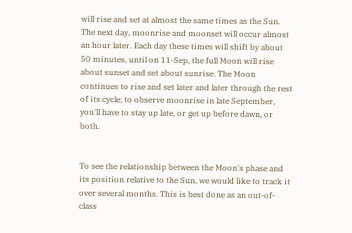will rise and set at almost the same times as the Sun. The next day, moonrise and moonset will occur almost an hour later. Each day these times will shift by about 50 minutes, until on 11-Sep, the full Moon will rise about sunset and set about sunrise. The Moon continues to rise and set later and later through the rest of its cycle; to observe moonrise in late September, you'll have to stay up late, or get up before dawn, or both.


To see the relationship between the Moon's phase and its position relative to the Sun, we would like to track it over several months. This is best done as an out-of-class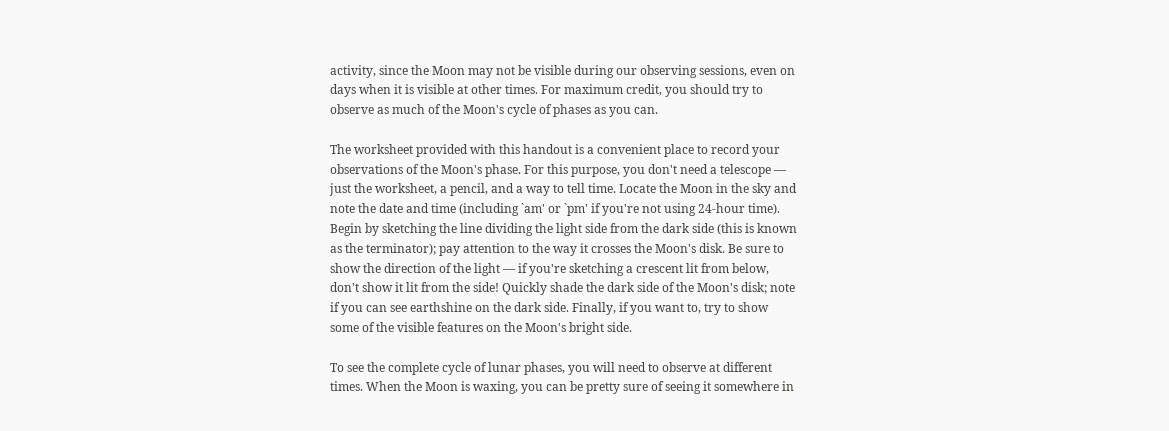activity, since the Moon may not be visible during our observing sessions, even on days when it is visible at other times. For maximum credit, you should try to observe as much of the Moon's cycle of phases as you can.

The worksheet provided with this handout is a convenient place to record your observations of the Moon's phase. For this purpose, you don't need a telescope — just the worksheet, a pencil, and a way to tell time. Locate the Moon in the sky and note the date and time (including `am' or `pm' if you're not using 24-hour time). Begin by sketching the line dividing the light side from the dark side (this is known as the terminator); pay attention to the way it crosses the Moon's disk. Be sure to show the direction of the light — if you're sketching a crescent lit from below, don't show it lit from the side! Quickly shade the dark side of the Moon's disk; note if you can see earthshine on the dark side. Finally, if you want to, try to show some of the visible features on the Moon's bright side.

To see the complete cycle of lunar phases, you will need to observe at different times. When the Moon is waxing, you can be pretty sure of seeing it somewhere in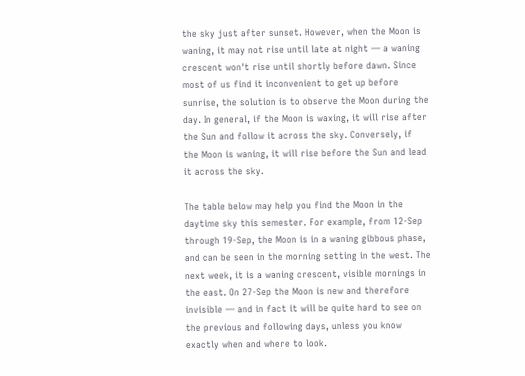the sky just after sunset. However, when the Moon is waning, it may not rise until late at night — a waning crescent won't rise until shortly before dawn. Since most of us find it inconvenient to get up before sunrise, the solution is to observe the Moon during the day. In general, if the Moon is waxing, it will rise after the Sun and follow it across the sky. Conversely, if the Moon is waning, it will rise before the Sun and lead it across the sky.

The table below may help you find the Moon in the daytime sky this semester. For example, from 12-Sep through 19-Sep, the Moon is in a waning gibbous phase, and can be seen in the morning setting in the west. The next week, it is a waning crescent, visible mornings in the east. On 27-Sep the Moon is new and therefore invisible — and in fact it will be quite hard to see on the previous and following days, unless you know exactly when and where to look.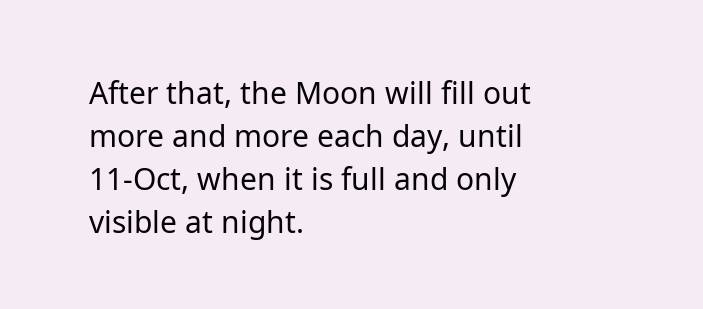After that, the Moon will fill out more and more each day, until 11-Oct, when it is full and only visible at night.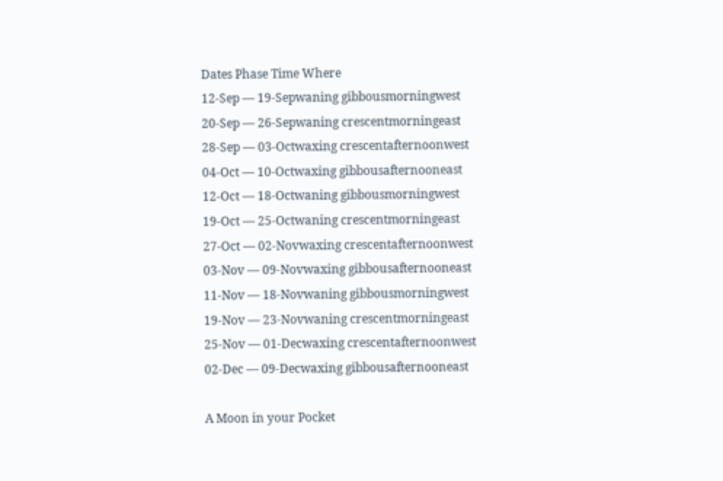Dates Phase Time Where
12-Sep — 19-Sepwaning gibbousmorningwest
20-Sep — 26-Sepwaning crescentmorningeast
28-Sep — 03-Octwaxing crescentafternoonwest
04-Oct — 10-Octwaxing gibbousafternooneast
12-Oct — 18-Octwaning gibbousmorningwest
19-Oct — 25-Octwaning crescentmorningeast
27-Oct — 02-Novwaxing crescentafternoonwest
03-Nov — 09-Novwaxing gibbousafternooneast
11-Nov — 18-Novwaning gibbousmorningwest
19-Nov — 23-Novwaning crescentmorningeast
25-Nov — 01-Decwaxing crescentafternoonwest
02-Dec — 09-Decwaxing gibbousafternooneast

A Moon in your Pocket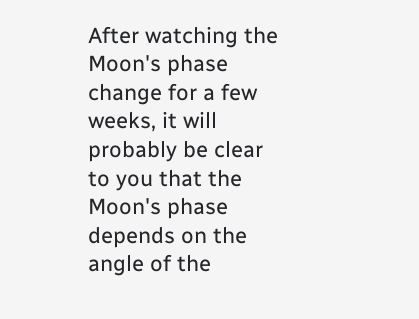After watching the Moon's phase change for a few weeks, it will probably be clear to you that the Moon's phase depends on the angle of the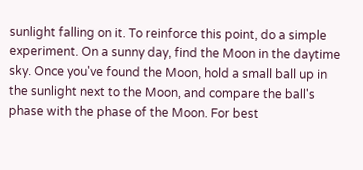sunlight falling on it. To reinforce this point, do a simple experiment. On a sunny day, find the Moon in the daytime sky. Once you've found the Moon, hold a small ball up in the sunlight next to the Moon, and compare the ball's phase with the phase of the Moon. For best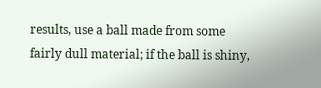results, use a ball made from some fairly dull material; if the ball is shiny,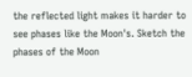the reflected light makes it harder to see phases like the Moon's. Sketch the phases of the Moon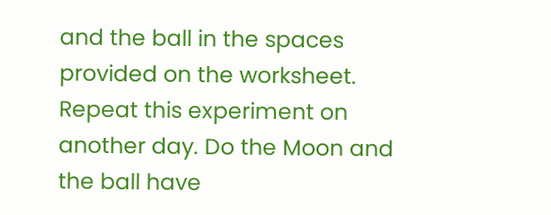and the ball in the spaces provided on the worksheet. Repeat this experiment on another day. Do the Moon and the ball have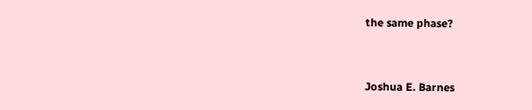the same phase?



Joshua E. Barnes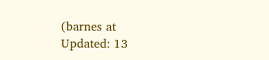(barnes at
Updated: 13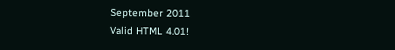September 2011
Valid HTML 4.01!